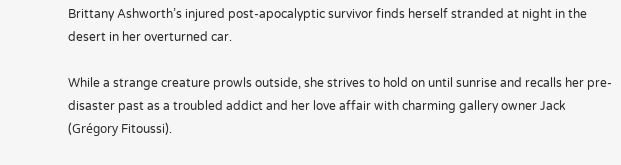Brittany Ashworth’s injured post-apocalyptic survivor finds herself stranded at night in the desert in her overturned car.

While a strange creature prowls outside, she strives to hold on until sunrise and recalls her pre-disaster past as a troubled addict and her love affair with charming gallery owner Jack (Grégory Fitoussi).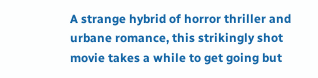A strange hybrid of horror thriller and urbane romance, this strikingly shot movie takes a while to get going but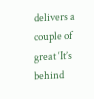delivers a couple of great ‘It’s behind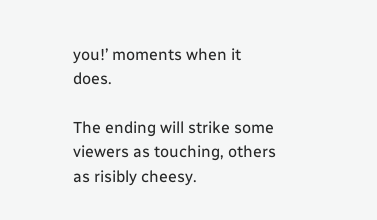you!’ moments when it does.

The ending will strike some viewers as touching, others as risibly cheesy.